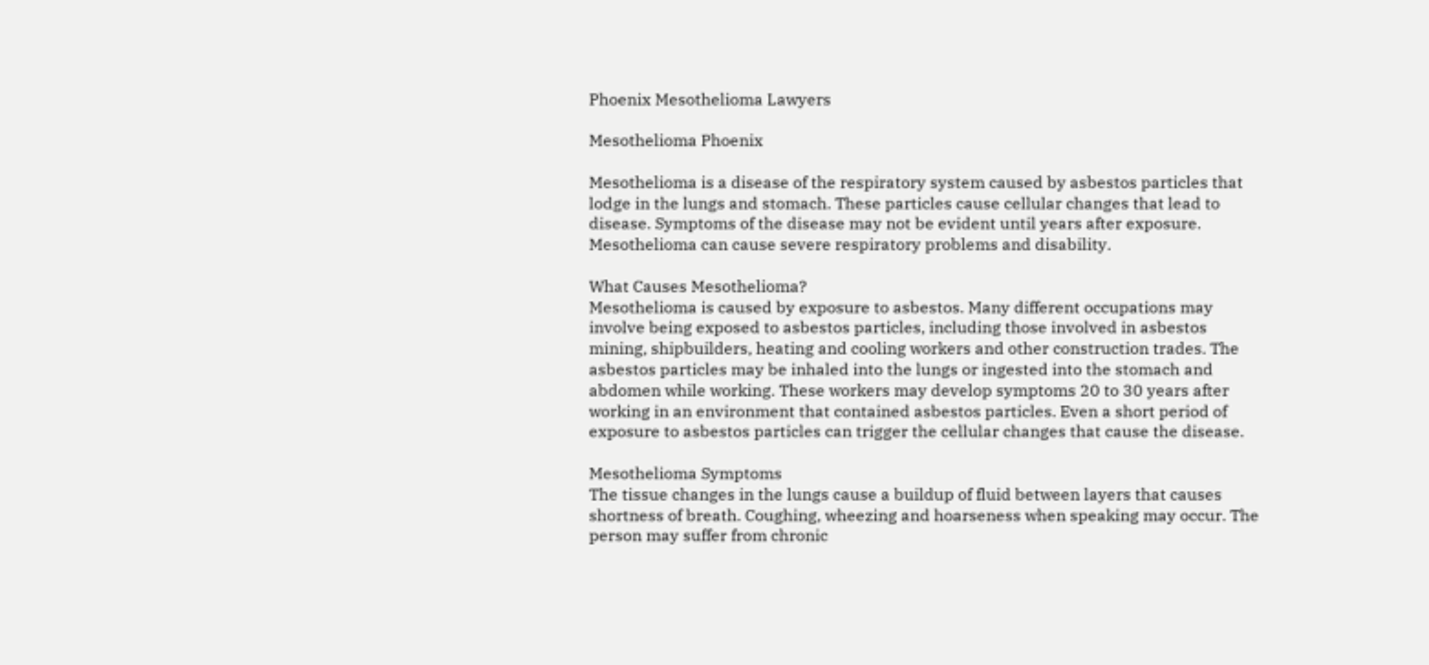Phoenix Mesothelioma Lawyers

Mesothelioma Phoenix

Mesothelioma is a disease of the respiratory system caused by asbestos particles that lodge in the lungs and stomach. These particles cause cellular changes that lead to disease. Symptoms of the disease may not be evident until years after exposure. Mesothelioma can cause severe respiratory problems and disability.

What Causes Mesothelioma?
Mesothelioma is caused by exposure to asbestos. Many different occupations may involve being exposed to asbestos particles, including those involved in asbestos mining, shipbuilders, heating and cooling workers and other construction trades. The asbestos particles may be inhaled into the lungs or ingested into the stomach and abdomen while working. These workers may develop symptoms 20 to 30 years after working in an environment that contained asbestos particles. Even a short period of exposure to asbestos particles can trigger the cellular changes that cause the disease.

Mesothelioma Symptoms
The tissue changes in the lungs cause a buildup of fluid between layers that causes shortness of breath. Coughing, wheezing and hoarseness when speaking may occur. The person may suffer from chronic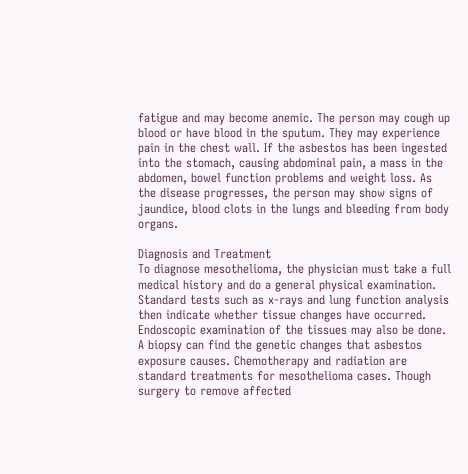fatigue and may become anemic. The person may cough up blood or have blood in the sputum. They may experience pain in the chest wall. If the asbestos has been ingested into the stomach, causing abdominal pain, a mass in the abdomen, bowel function problems and weight loss. As the disease progresses, the person may show signs of jaundice, blood clots in the lungs and bleeding from body organs.

Diagnosis and Treatment
To diagnose mesothelioma, the physician must take a full medical history and do a general physical examination. Standard tests such as x-rays and lung function analysis then indicate whether tissue changes have occurred. Endoscopic examination of the tissues may also be done. A biopsy can find the genetic changes that asbestos exposure causes. Chemotherapy and radiation are standard treatments for mesothelioma cases. Though surgery to remove affected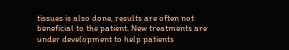tissues is also done, results are often not beneficial to the patient. New treatments are under development to help patients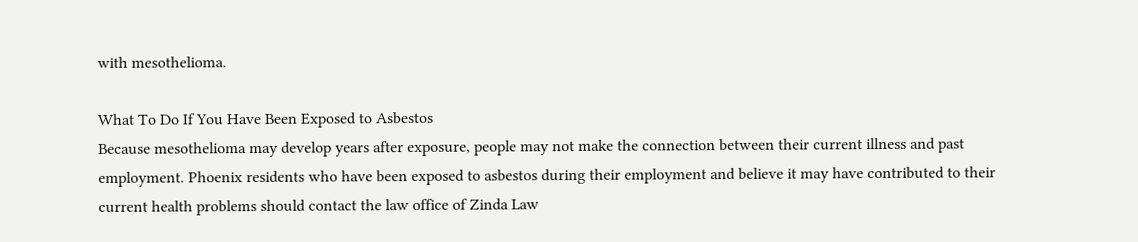with mesothelioma.

What To Do If You Have Been Exposed to Asbestos
Because mesothelioma may develop years after exposure, people may not make the connection between their current illness and past employment. Phoenix residents who have been exposed to asbestos during their employment and believe it may have contributed to their current health problems should contact the law office of Zinda Law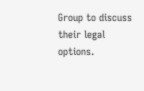Group to discuss their legal options.